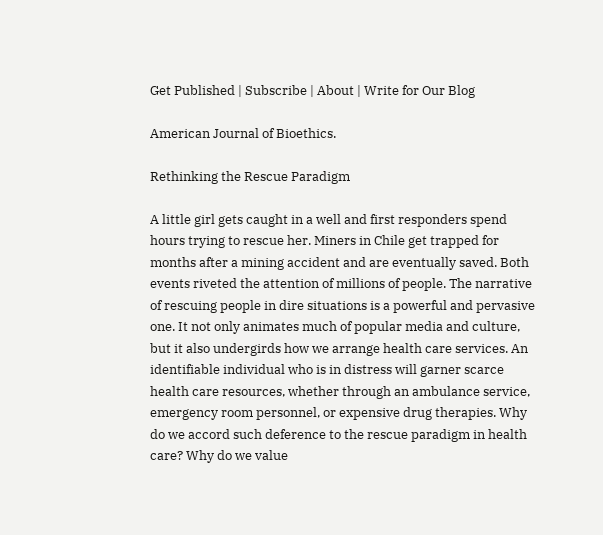Get Published | Subscribe | About | Write for Our Blog

American Journal of Bioethics.

Rethinking the Rescue Paradigm

A little girl gets caught in a well and first responders spend hours trying to rescue her. Miners in Chile get trapped for months after a mining accident and are eventually saved. Both events riveted the attention of millions of people. The narrative of rescuing people in dire situations is a powerful and pervasive one. It not only animates much of popular media and culture, but it also undergirds how we arrange health care services. An identifiable individual who is in distress will garner scarce health care resources, whether through an ambulance service, emergency room personnel, or expensive drug therapies. Why do we accord such deference to the rescue paradigm in health care? Why do we value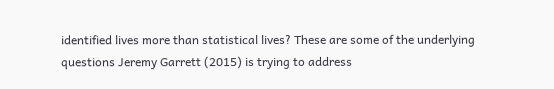identified lives more than statistical lives? These are some of the underlying questions Jeremy Garrett (2015) is trying to address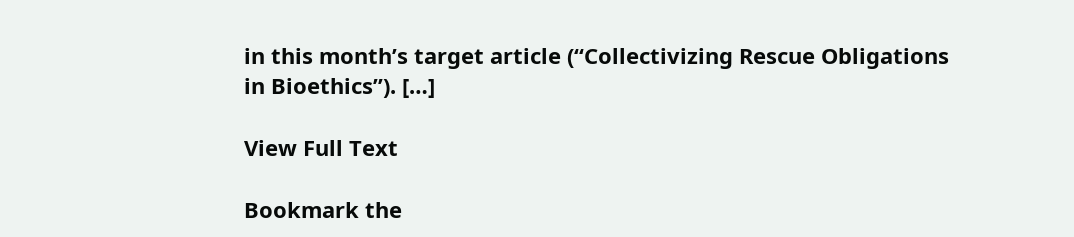in this month’s target article (“Collectivizing Rescue Obligations in Bioethics”). […]

View Full Text

Bookmark the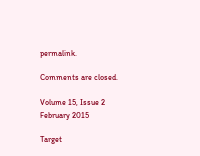permalink.

Comments are closed.

Volume 15, Issue 2
February 2015

Target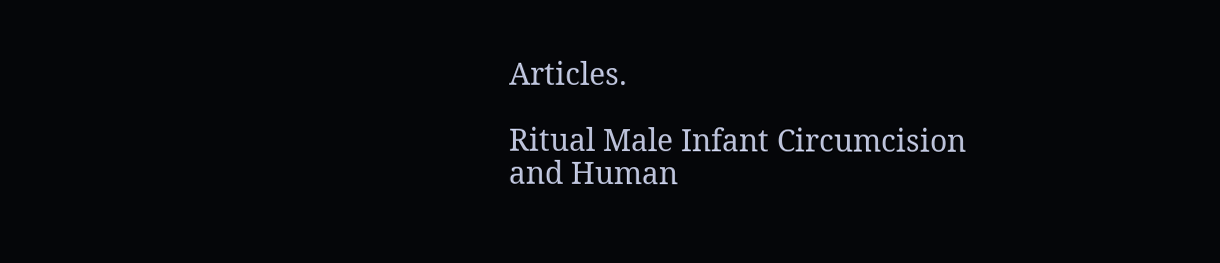Articles.

Ritual Male Infant Circumcision and Human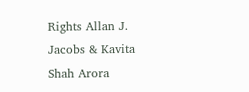Rights Allan J. Jacobs & Kavita Shah Arora